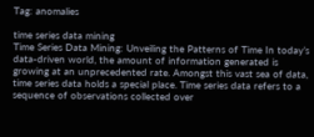Tag: anomalies

time series data mining
Time Series Data Mining: Unveiling the Patterns of Time In today’s data-driven world, the amount of information generated is growing at an unprecedented rate. Amongst this vast sea of data, time series data holds a special place. Time series data refers to a sequence of observations collected over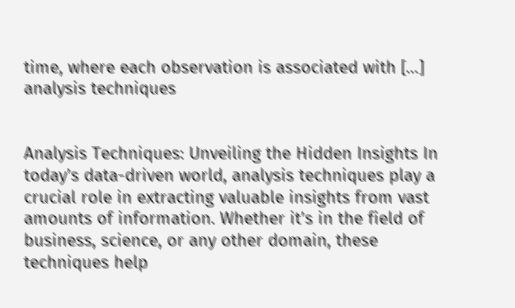time, where each observation is associated with […]
analysis techniques


Analysis Techniques: Unveiling the Hidden Insights In today’s data-driven world, analysis techniques play a crucial role in extracting valuable insights from vast amounts of information. Whether it’s in the field of business, science, or any other domain, these techniques help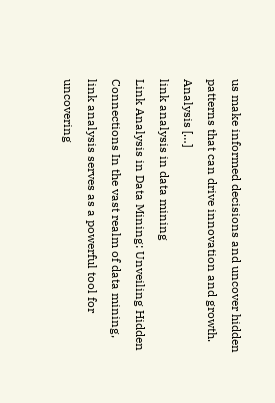us make informed decisions and uncover hidden patterns that can drive innovation and growth. Analysis […]
link analysis in data mining
Link Analysis in Data Mining: Unveiling Hidden Connections In the vast realm of data mining, link analysis serves as a powerful tool for uncovering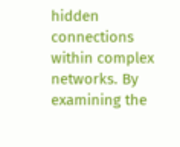hidden connections within complex networks. By examining the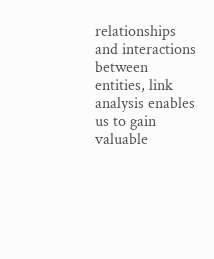relationships and interactions between entities, link analysis enables us to gain valuable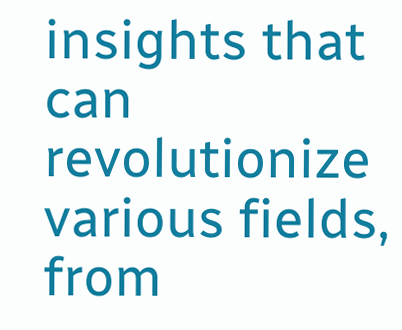insights that can revolutionize various fields, from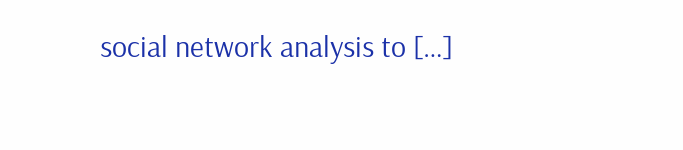social network analysis to […]